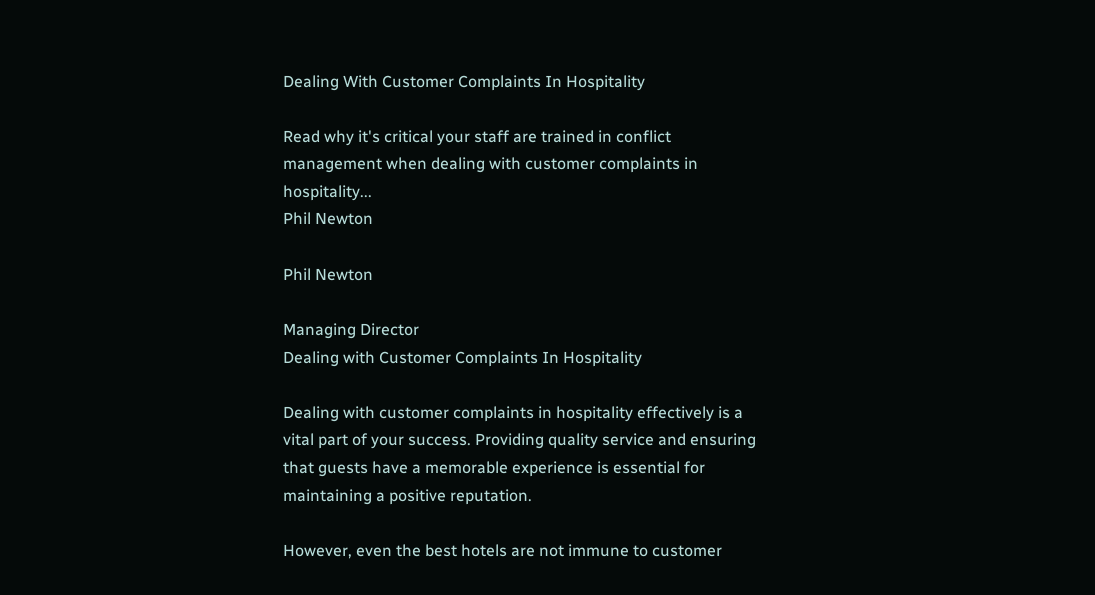Dealing With Customer Complaints In Hospitality

Read why it's critical your staff are trained in conflict management when dealing with customer complaints in hospitality...
Phil Newton

Phil Newton

Managing Director
Dealing with Customer Complaints In Hospitality

Dealing with customer complaints in hospitality effectively is a vital part of your success. Providing quality service and ensuring that guests have a memorable experience is essential for maintaining a positive reputation.

However, even the best hotels are not immune to customer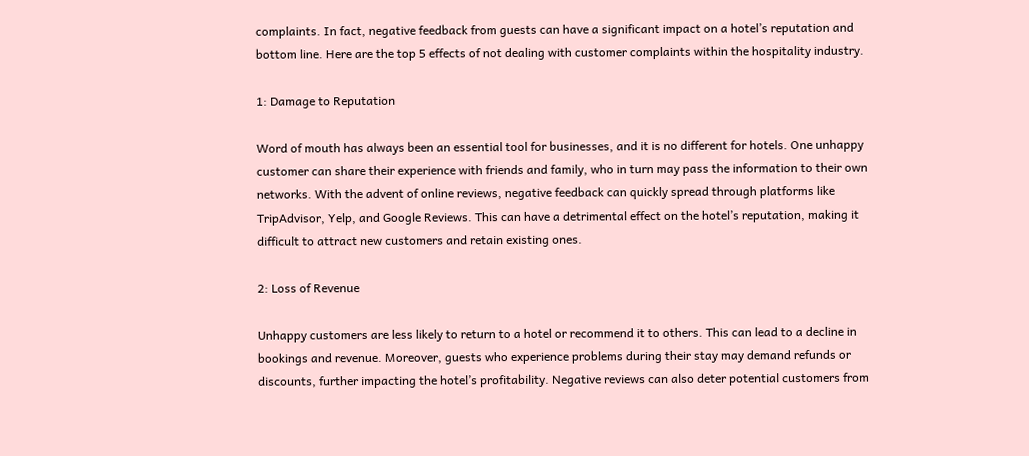complaints. In fact, negative feedback from guests can have a significant impact on a hotel’s reputation and bottom line. Here are the top 5 effects of not dealing with customer complaints within the hospitality industry.

1: Damage to Reputation

Word of mouth has always been an essential tool for businesses, and it is no different for hotels. One unhappy customer can share their experience with friends and family, who in turn may pass the information to their own networks. With the advent of online reviews, negative feedback can quickly spread through platforms like TripAdvisor, Yelp, and Google Reviews. This can have a detrimental effect on the hotel’s reputation, making it difficult to attract new customers and retain existing ones.

2: Loss of Revenue

Unhappy customers are less likely to return to a hotel or recommend it to others. This can lead to a decline in bookings and revenue. Moreover, guests who experience problems during their stay may demand refunds or discounts, further impacting the hotel’s profitability. Negative reviews can also deter potential customers from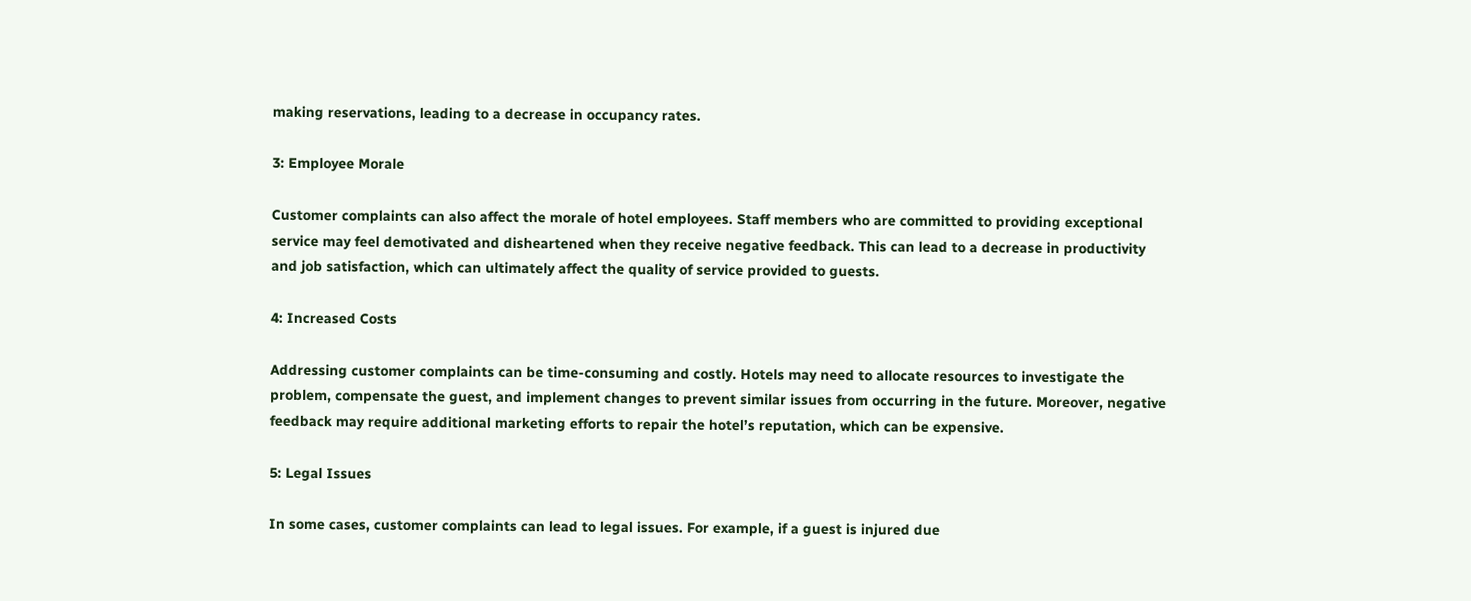making reservations, leading to a decrease in occupancy rates.

3: Employee Morale

Customer complaints can also affect the morale of hotel employees. Staff members who are committed to providing exceptional service may feel demotivated and disheartened when they receive negative feedback. This can lead to a decrease in productivity and job satisfaction, which can ultimately affect the quality of service provided to guests.

4: Increased Costs

Addressing customer complaints can be time-consuming and costly. Hotels may need to allocate resources to investigate the problem, compensate the guest, and implement changes to prevent similar issues from occurring in the future. Moreover, negative feedback may require additional marketing efforts to repair the hotel’s reputation, which can be expensive.

5: Legal Issues

In some cases, customer complaints can lead to legal issues. For example, if a guest is injured due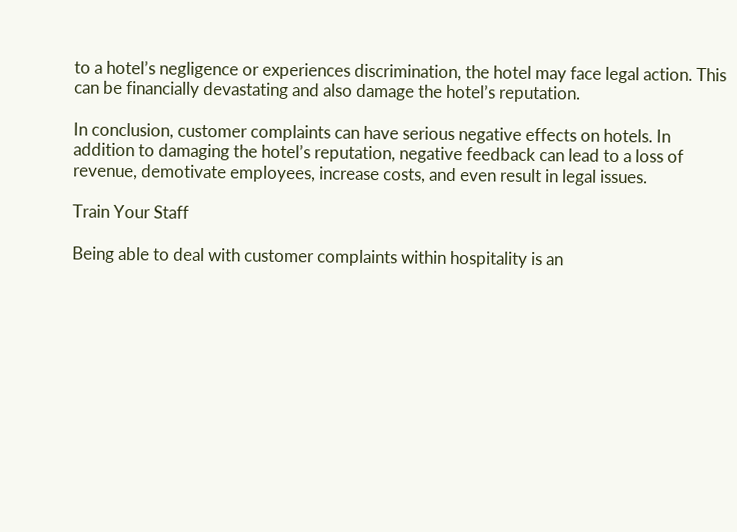to a hotel’s negligence or experiences discrimination, the hotel may face legal action. This can be financially devastating and also damage the hotel’s reputation.

In conclusion, customer complaints can have serious negative effects on hotels. In addition to damaging the hotel’s reputation, negative feedback can lead to a loss of revenue, demotivate employees, increase costs, and even result in legal issues.

Train Your Staff

Being able to deal with customer complaints within hospitality is an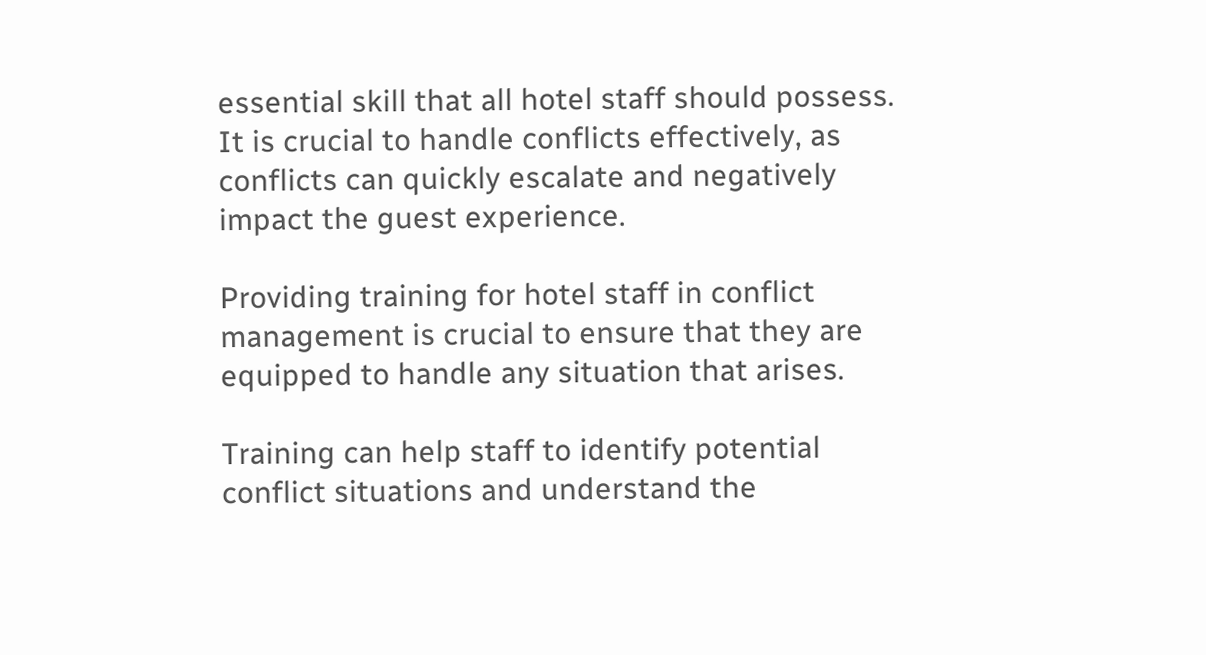essential skill that all hotel staff should possess. It is crucial to handle conflicts effectively, as conflicts can quickly escalate and negatively impact the guest experience.

Providing training for hotel staff in conflict management is crucial to ensure that they are equipped to handle any situation that arises.

Training can help staff to identify potential conflict situations and understand the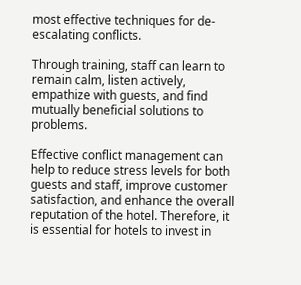most effective techniques for de-escalating conflicts.

Through training, staff can learn to remain calm, listen actively, empathize with guests, and find mutually beneficial solutions to problems.

Effective conflict management can help to reduce stress levels for both guests and staff, improve customer satisfaction, and enhance the overall reputation of the hotel. Therefore, it is essential for hotels to invest in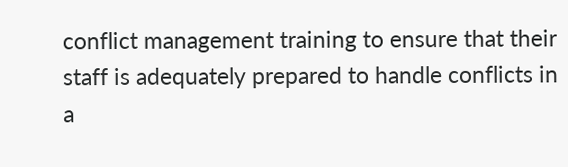conflict management training to ensure that their staff is adequately prepared to handle conflicts in a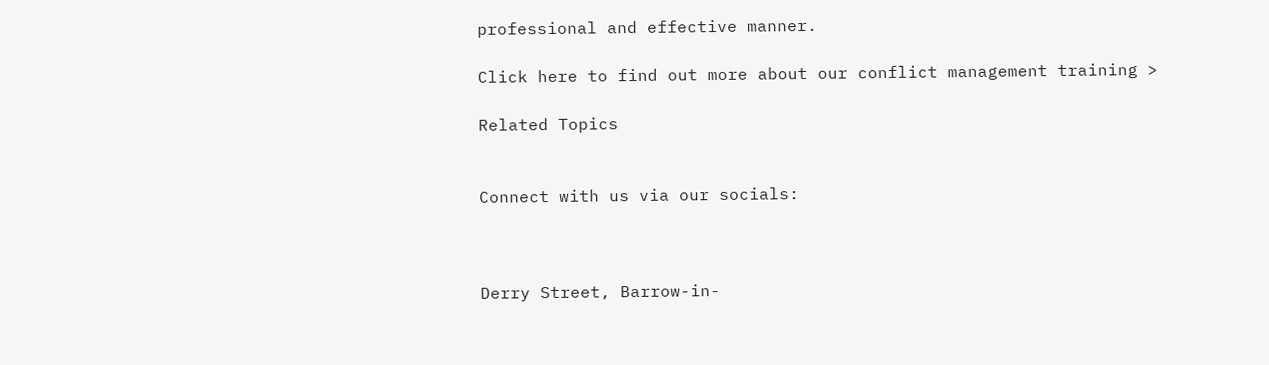professional and effective manner.

Click here to find out more about our conflict management training >

Related Topics


Connect with us via our socials:



Derry Street, Barrow-in-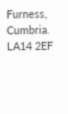Furness, Cumbria. LA14 2EF